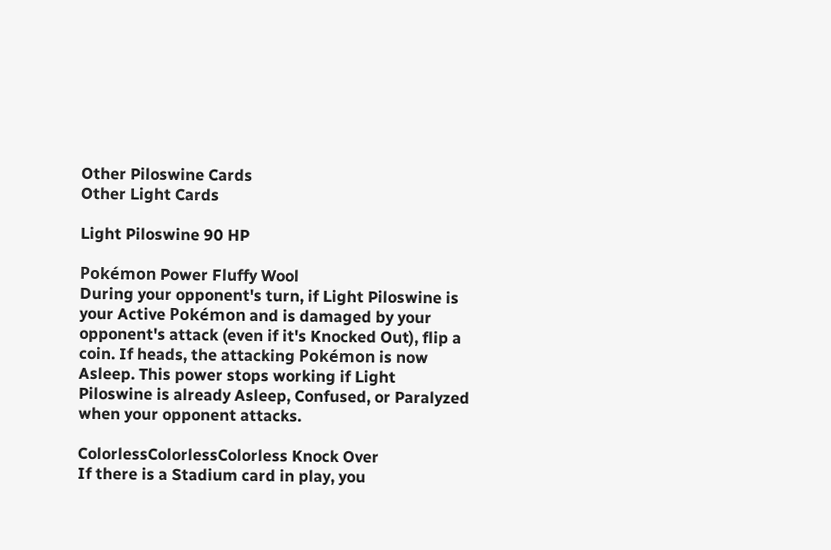Other Piloswine Cards
Other Light Cards

Light Piloswine 90 HP

Pokémon Power Fluffy Wool
During your opponent's turn, if Light Piloswine is your Active Pokémon and is damaged by your opponent's attack (even if it's Knocked Out), flip a coin. If heads, the attacking Pokémon is now Asleep. This power stops working if Light Piloswine is already Asleep, Confused, or Paralyzed when your opponent attacks.

ColorlessColorlessColorless Knock Over
If there is a Stadium card in play, you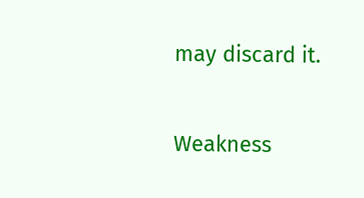may discard it.

Weakness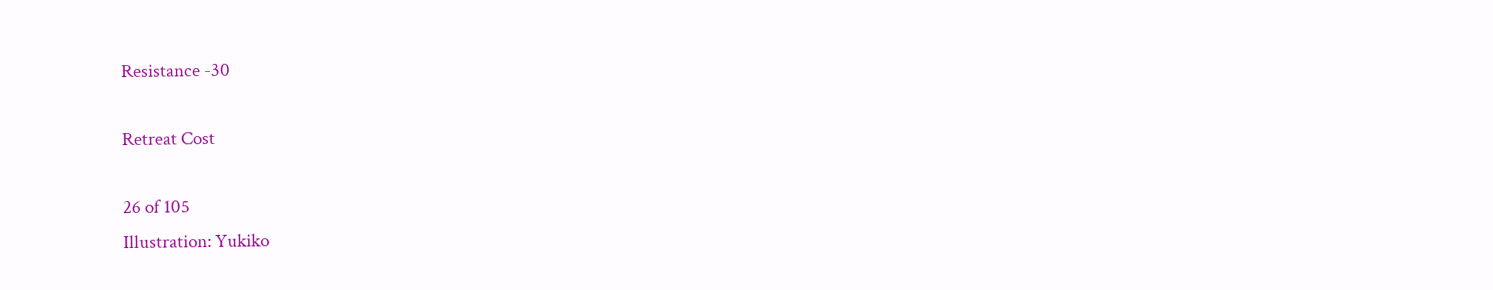Resistance -30

Retreat Cost

26 of 105
Illustration: Yukiko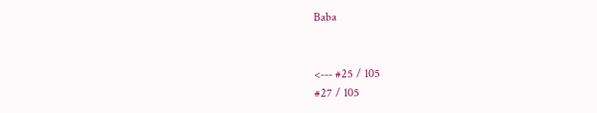Baba


<--- #25 / 105
#27 / 105